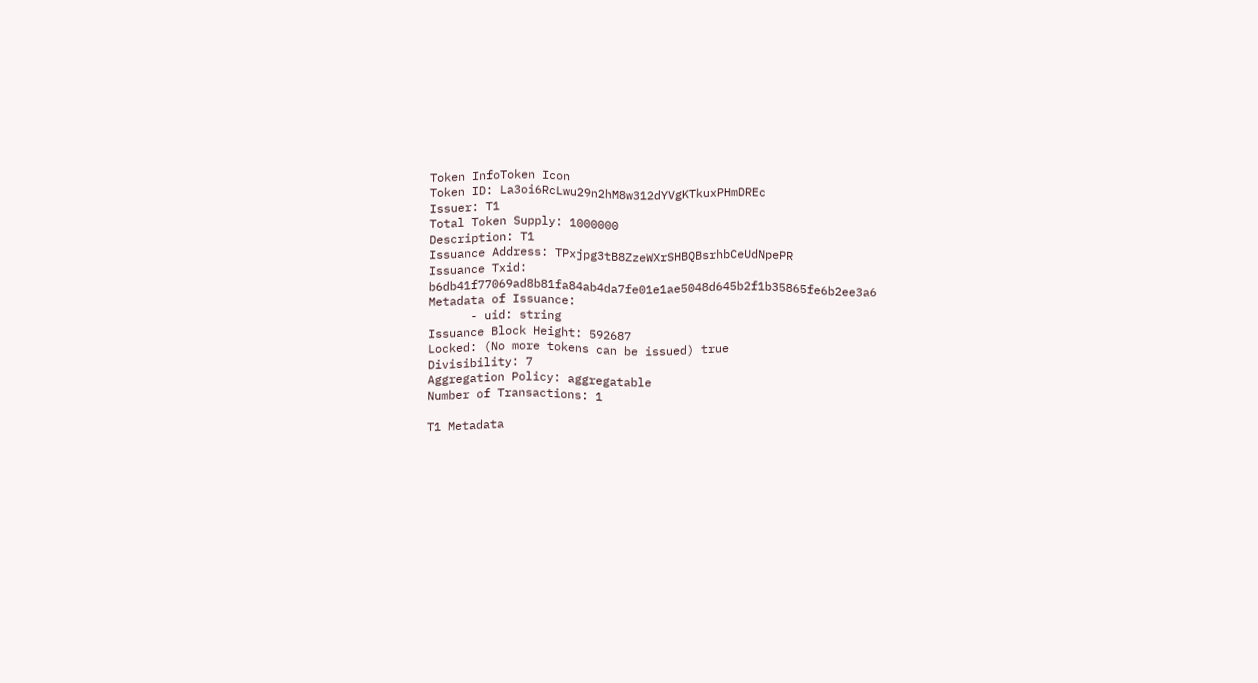Token InfoToken Icon
Token ID: La3oi6RcLwu29n2hM8w312dYVgKTkuxPHmDREc
Issuer: T1
Total Token Supply: 1000000
Description: T1
Issuance Address: TPxjpg3tB8ZzeWXrSHBQBsrhbCeUdNpePR
Issuance Txid: b6db41f77069ad8b81fa84ab4da7fe01e1ae5048d645b2f1b35865fe6b2ee3a6
Metadata of Issuance:
      - uid: string
Issuance Block Height: 592687
Locked: (No more tokens can be issued) true
Divisibility: 7
Aggregation Policy: aggregatable
Number of Transactions: 1

T1 Metadata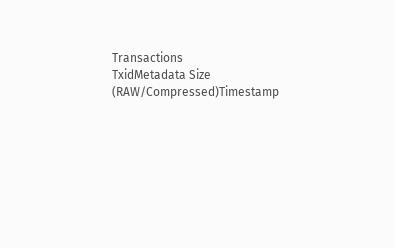Transactions
TxidMetadata Size (RAW/Compressed)Timestamp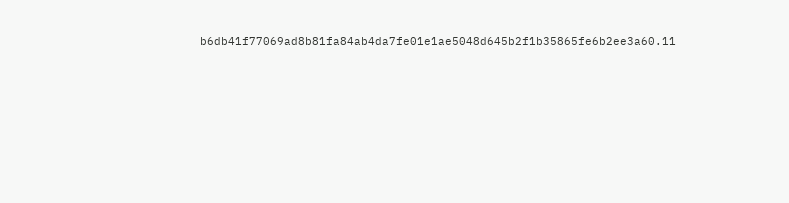b6db41f77069ad8b81fa84ab4da7fe01e1ae5048d645b2f1b35865fe6b2ee3a60.11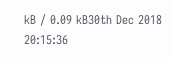kB / 0.09 kB30th Dec 2018 20:15:36